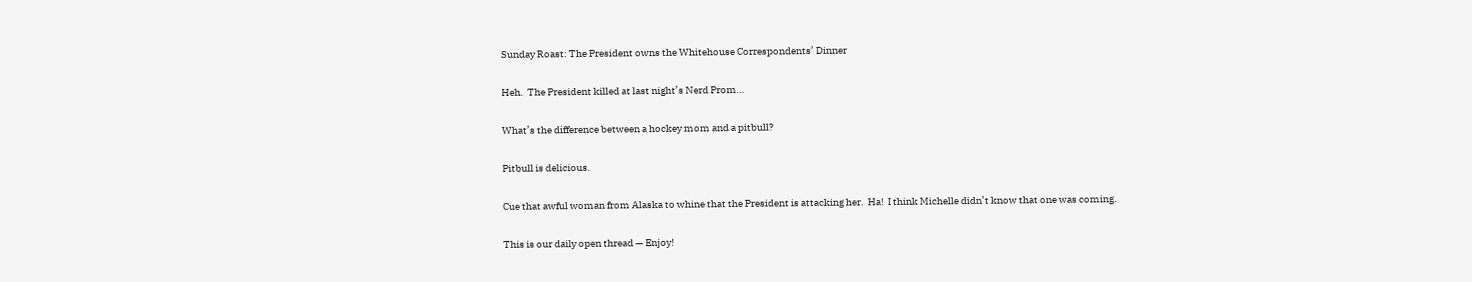Sunday Roast: The President owns the Whitehouse Correspondents’ Dinner

Heh.  The President killed at last night’s Nerd Prom…

What’s the difference between a hockey mom and a pitbull?

Pitbull is delicious.

Cue that awful woman from Alaska to whine that the President is attacking her.  Ha!  I think Michelle didn’t know that one was coming.

This is our daily open thread — Enjoy!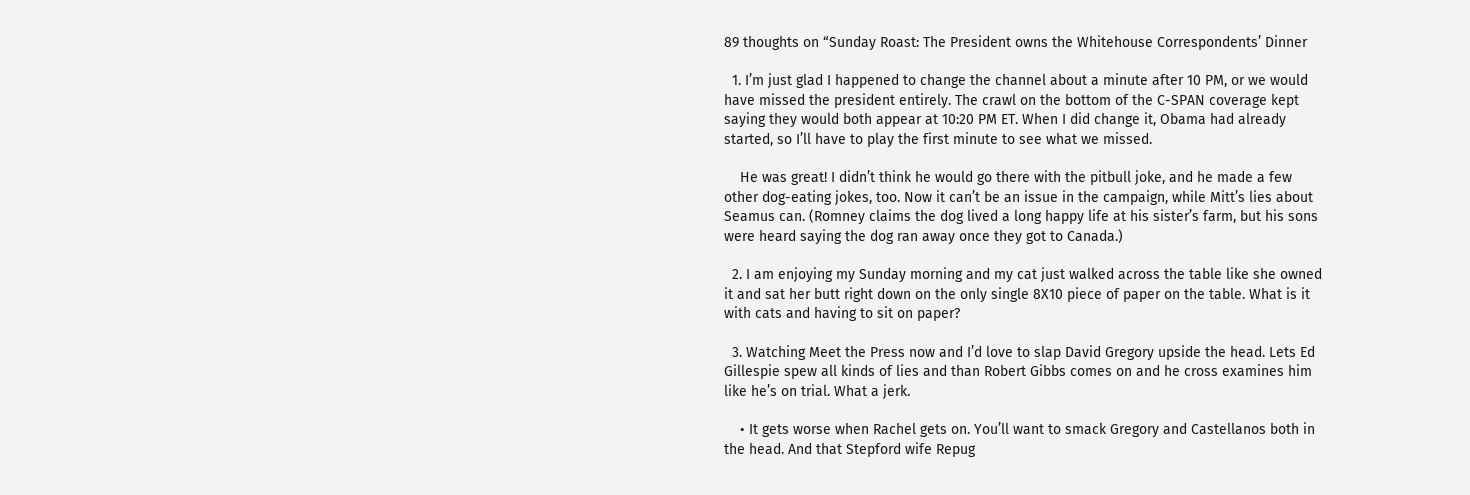89 thoughts on “Sunday Roast: The President owns the Whitehouse Correspondents’ Dinner

  1. I’m just glad I happened to change the channel about a minute after 10 PM, or we would have missed the president entirely. The crawl on the bottom of the C-SPAN coverage kept saying they would both appear at 10:20 PM ET. When I did change it, Obama had already started, so I’ll have to play the first minute to see what we missed.

    He was great! I didn’t think he would go there with the pitbull joke, and he made a few other dog-eating jokes, too. Now it can’t be an issue in the campaign, while Mitt’s lies about Seamus can. (Romney claims the dog lived a long happy life at his sister’s farm, but his sons were heard saying the dog ran away once they got to Canada.)

  2. I am enjoying my Sunday morning and my cat just walked across the table like she owned it and sat her butt right down on the only single 8X10 piece of paper on the table. What is it with cats and having to sit on paper?

  3. Watching Meet the Press now and I’d love to slap David Gregory upside the head. Lets Ed Gillespie spew all kinds of lies and than Robert Gibbs comes on and he cross examines him like he’s on trial. What a jerk.

    • It gets worse when Rachel gets on. You’ll want to smack Gregory and Castellanos both in the head. And that Stepford wife Repug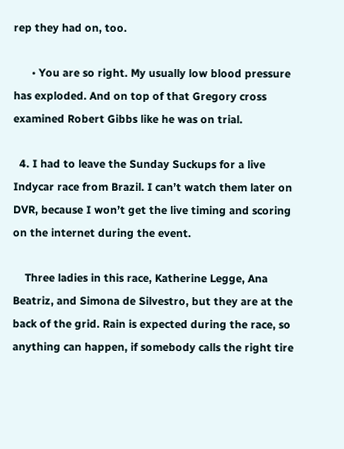rep they had on, too.

      • You are so right. My usually low blood pressure has exploded. And on top of that Gregory cross examined Robert Gibbs like he was on trial.

  4. I had to leave the Sunday Suckups for a live Indycar race from Brazil. I can’t watch them later on DVR, because I won’t get the live timing and scoring on the internet during the event.

    Three ladies in this race, Katherine Legge, Ana Beatriz, and Simona de Silvestro, but they are at the back of the grid. Rain is expected during the race, so anything can happen, if somebody calls the right tire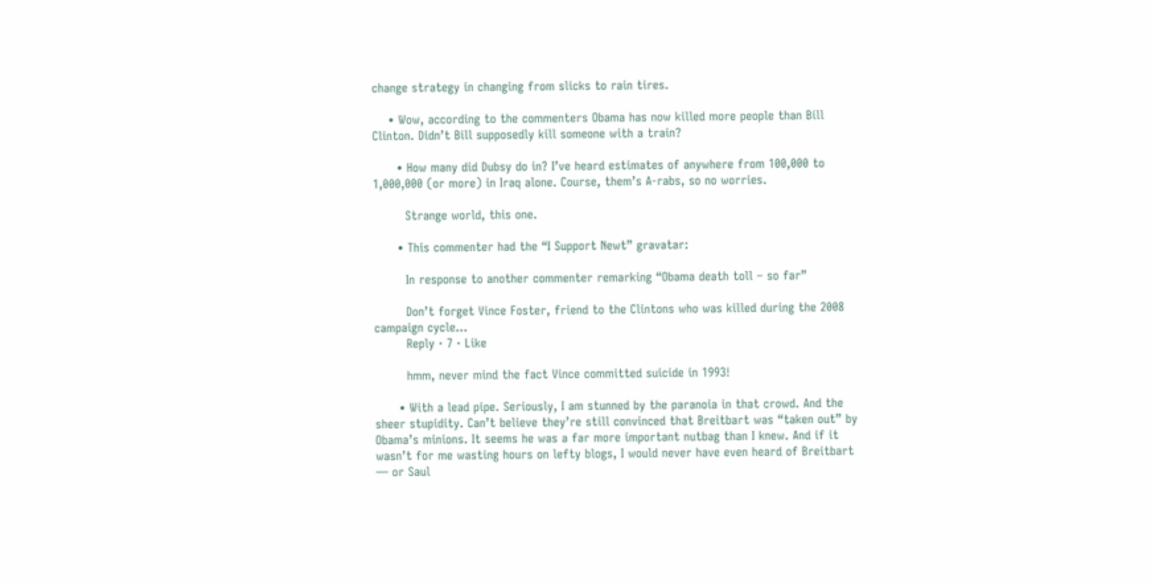change strategy in changing from slicks to rain tires.

    • Wow, according to the commenters Obama has now killed more people than Bill Clinton. Didn’t Bill supposedly kill someone with a train?

      • How many did Dubsy do in? I’ve heard estimates of anywhere from 100,000 to 1,000,000 (or more) in Iraq alone. Course, them’s A-rabs, so no worries.

        Strange world, this one.

      • This commenter had the “I Support Newt” gravatar:

        In response to another commenter remarking “Obama death toll – so far”

        Don’t forget Vince Foster, friend to the Clintons who was killed during the 2008 campaign cycle…
        Reply · 7 · Like

        hmm, never mind the fact Vince committed suicide in 1993!

      • With a lead pipe. Seriously, I am stunned by the paranoia in that crowd. And the sheer stupidity. Can’t believe they’re still convinced that Breitbart was “taken out” by Obama’s minions. It seems he was a far more important nutbag than I knew. And if it wasn’t for me wasting hours on lefty blogs, I would never have even heard of Breitbart — or Saul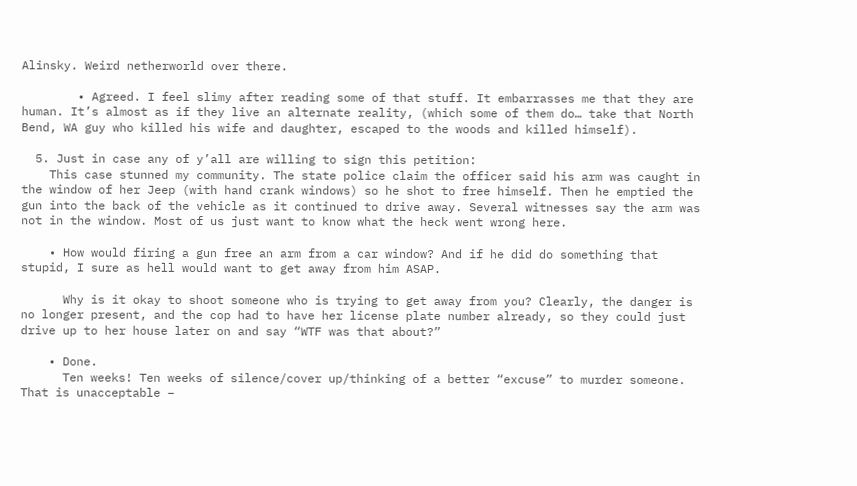Alinsky. Weird netherworld over there.

        • Agreed. I feel slimy after reading some of that stuff. It embarrasses me that they are human. It’s almost as if they live an alternate reality, (which some of them do… take that North Bend, WA guy who killed his wife and daughter, escaped to the woods and killed himself).

  5. Just in case any of y’all are willing to sign this petition:
    This case stunned my community. The state police claim the officer said his arm was caught in the window of her Jeep (with hand crank windows) so he shot to free himself. Then he emptied the gun into the back of the vehicle as it continued to drive away. Several witnesses say the arm was not in the window. Most of us just want to know what the heck went wrong here.

    • How would firing a gun free an arm from a car window? And if he did do something that stupid, I sure as hell would want to get away from him ASAP.

      Why is it okay to shoot someone who is trying to get away from you? Clearly, the danger is no longer present, and the cop had to have her license plate number already, so they could just drive up to her house later on and say “WTF was that about?”

    • Done.
      Ten weeks! Ten weeks of silence/cover up/thinking of a better “excuse” to murder someone. That is unacceptable –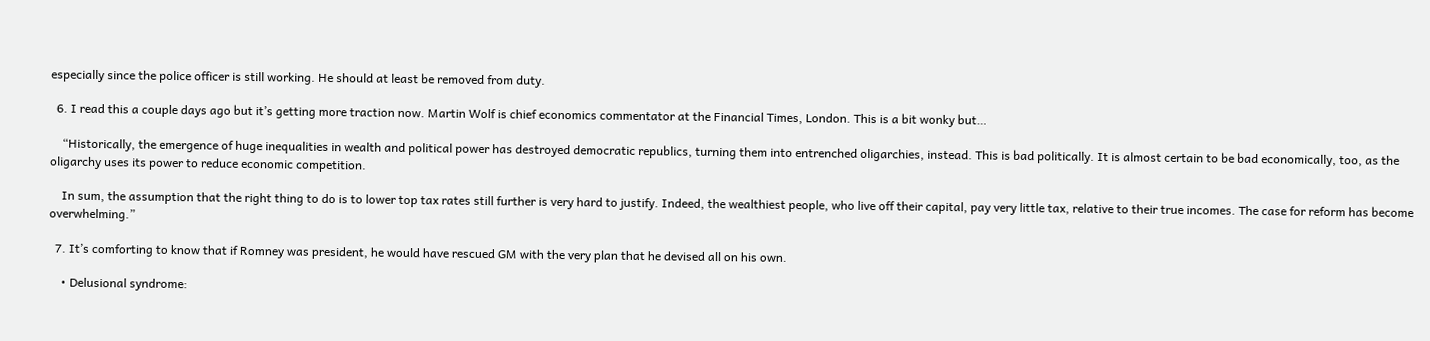especially since the police officer is still working. He should at least be removed from duty.

  6. I read this a couple days ago but it’s getting more traction now. Martin Wolf is chief economics commentator at the Financial Times, London. This is a bit wonky but…

    “Historically, the emergence of huge inequalities in wealth and political power has destroyed democratic republics, turning them into entrenched oligarchies, instead. This is bad politically. It is almost certain to be bad economically, too, as the oligarchy uses its power to reduce economic competition.

    In sum, the assumption that the right thing to do is to lower top tax rates still further is very hard to justify. Indeed, the wealthiest people, who live off their capital, pay very little tax, relative to their true incomes. The case for reform has become overwhelming.”

  7. It’s comforting to know that if Romney was president, he would have rescued GM with the very plan that he devised all on his own.

    • Delusional syndrome: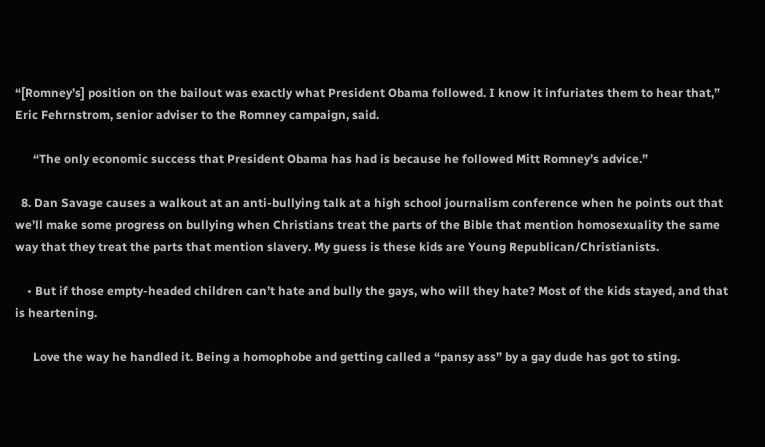“[Romney’s] position on the bailout was exactly what President Obama followed. I know it infuriates them to hear that,” Eric Fehrnstrom, senior adviser to the Romney campaign, said.

      “The only economic success that President Obama has had is because he followed Mitt Romney’s advice.”

  8. Dan Savage causes a walkout at an anti-bullying talk at a high school journalism conference when he points out that we’ll make some progress on bullying when Christians treat the parts of the Bible that mention homosexuality the same way that they treat the parts that mention slavery. My guess is these kids are Young Republican/Christianists.

    • But if those empty-headed children can’t hate and bully the gays, who will they hate? Most of the kids stayed, and that is heartening.

      Love the way he handled it. Being a homophobe and getting called a “pansy ass” by a gay dude has got to sting.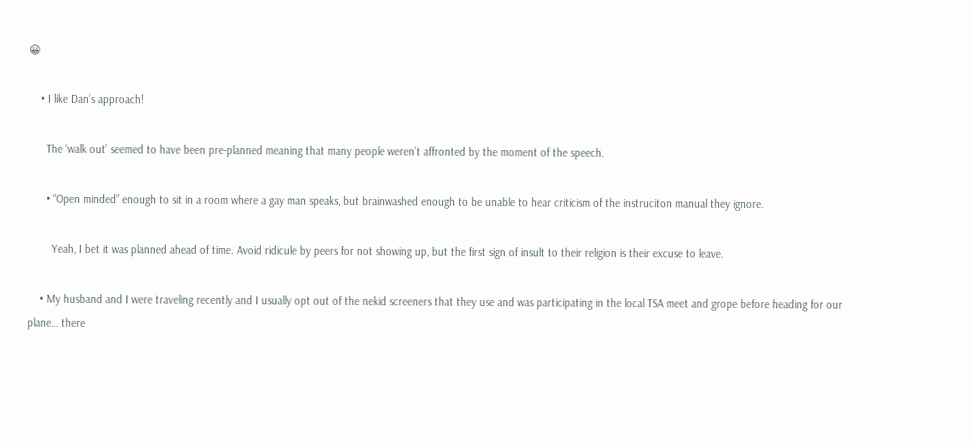😀

    • I like Dan’s approach!

      The ‘walk out’ seemed to have been pre-planned meaning that many people weren’t affronted by the moment of the speech.

      • “Open minded” enough to sit in a room where a gay man speaks, but brainwashed enough to be unable to hear criticism of the instruciton manual they ignore.

        Yeah, I bet it was planned ahead of time. Avoid ridicule by peers for not showing up, but the first sign of insult to their religion is their excuse to leave.

    • My husband and I were traveling recently and I usually opt out of the nekid screeners that they use and was participating in the local TSA meet and grope before heading for our plane… there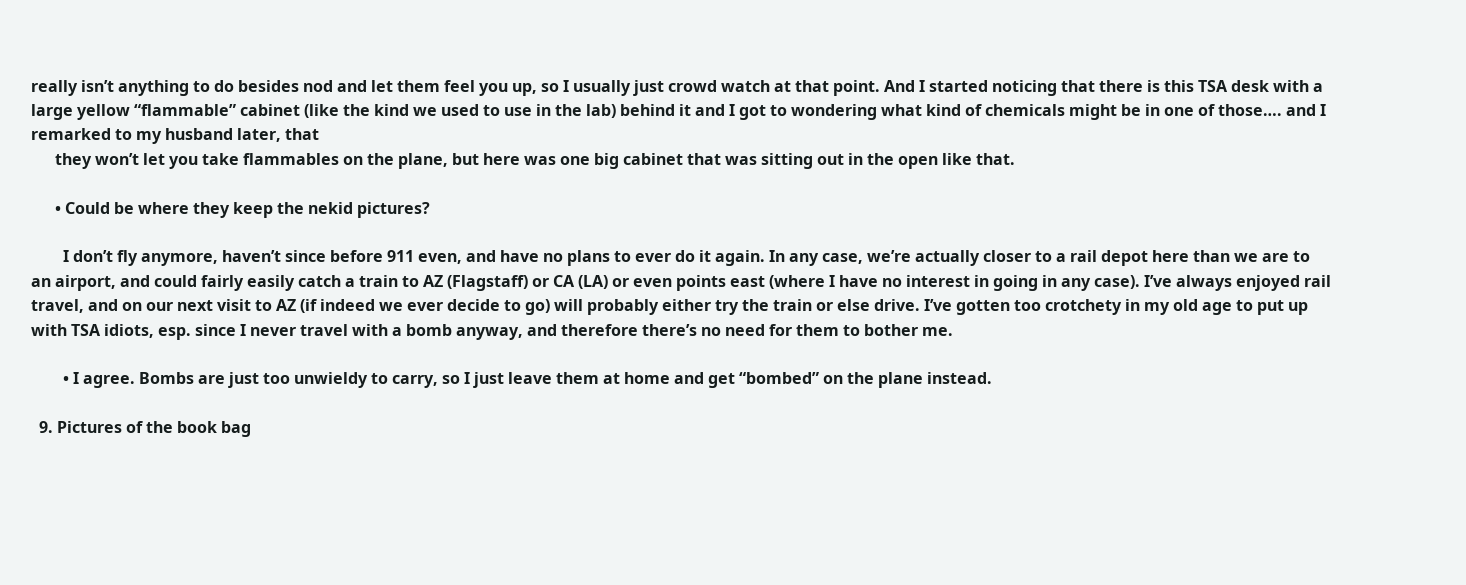really isn’t anything to do besides nod and let them feel you up, so I usually just crowd watch at that point. And I started noticing that there is this TSA desk with a large yellow “flammable” cabinet (like the kind we used to use in the lab) behind it and I got to wondering what kind of chemicals might be in one of those…. and I remarked to my husband later, that
      they won’t let you take flammables on the plane, but here was one big cabinet that was sitting out in the open like that.

      • Could be where they keep the nekid pictures?

        I don’t fly anymore, haven’t since before 911 even, and have no plans to ever do it again. In any case, we’re actually closer to a rail depot here than we are to an airport, and could fairly easily catch a train to AZ (Flagstaff) or CA (LA) or even points east (where I have no interest in going in any case). I’ve always enjoyed rail travel, and on our next visit to AZ (if indeed we ever decide to go) will probably either try the train or else drive. I’ve gotten too crotchety in my old age to put up with TSA idiots, esp. since I never travel with a bomb anyway, and therefore there’s no need for them to bother me.

        • I agree. Bombs are just too unwieldy to carry, so I just leave them at home and get “bombed” on the plane instead.

  9. Pictures of the book bag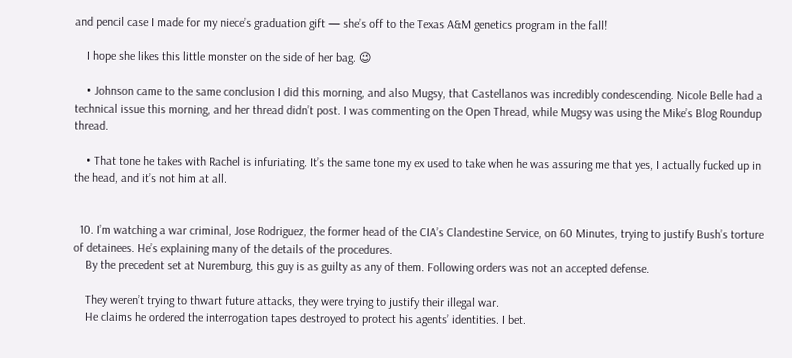and pencil case I made for my niece’s graduation gift — she’s off to the Texas A&M genetics program in the fall!

    I hope she likes this little monster on the side of her bag. 😉

    • Johnson came to the same conclusion I did this morning, and also Mugsy, that Castellanos was incredibly condescending. Nicole Belle had a technical issue this morning, and her thread didn’t post. I was commenting on the Open Thread, while Mugsy was using the Mike’s Blog Roundup thread.

    • That tone he takes with Rachel is infuriating. It’s the same tone my ex used to take when he was assuring me that yes, I actually fucked up in the head, and it’s not him at all.


  10. I’m watching a war criminal, Jose Rodriguez, the former head of the CIA’s Clandestine Service, on 60 Minutes, trying to justify Bush’s torture of detainees. He’s explaining many of the details of the procedures.
    By the precedent set at Nuremburg, this guy is as guilty as any of them. Following orders was not an accepted defense.

    They weren’t trying to thwart future attacks, they were trying to justify their illegal war.
    He claims he ordered the interrogation tapes destroyed to protect his agents’ identities. I bet.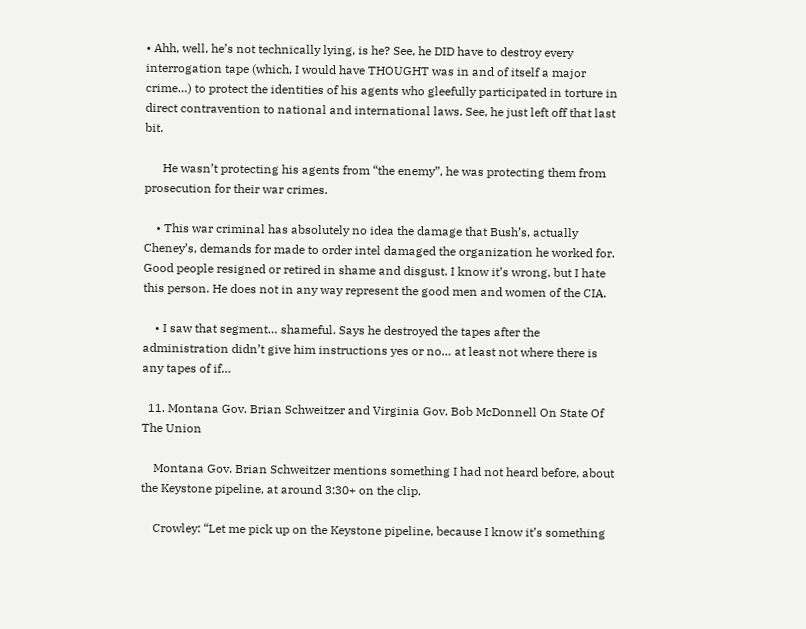• Ahh, well, he’s not technically lying, is he? See, he DID have to destroy every interrogation tape (which, I would have THOUGHT was in and of itself a major crime…) to protect the identities of his agents who gleefully participated in torture in direct contravention to national and international laws. See, he just left off that last bit.

      He wasn’t protecting his agents from “the enemy”, he was protecting them from prosecution for their war crimes.

    • This war criminal has absolutely no idea the damage that Bush’s, actually Cheney’s, demands for made to order intel damaged the organization he worked for. Good people resigned or retired in shame and disgust. I know it’s wrong, but I hate this person. He does not in any way represent the good men and women of the CIA.

    • I saw that segment… shameful. Says he destroyed the tapes after the administration didn’t give him instructions yes or no… at least not where there is any tapes of if…

  11. Montana Gov. Brian Schweitzer and Virginia Gov. Bob McDonnell On State Of The Union

    Montana Gov. Brian Schweitzer mentions something I had not heard before, about the Keystone pipeline, at around 3:30+ on the clip.

    Crowley: “Let me pick up on the Keystone pipeline, because I know it’s something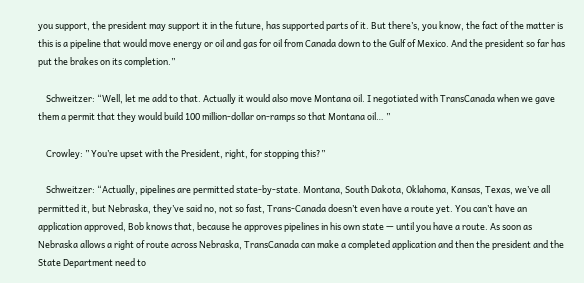you support, the president may support it in the future, has supported parts of it. But there’s, you know, the fact of the matter is this is a pipeline that would move energy or oil and gas for oil from Canada down to the Gulf of Mexico. And the president so far has put the brakes on its completion.”

    Schweitzer: “Well, let me add to that. Actually it would also move Montana oil. I negotiated with TransCanada when we gave them a permit that they would build 100 million-dollar on-ramps so that Montana oil… ”

    Crowley: ” You’re upset with the President, right, for stopping this?”

    Schweitzer: “Actually, pipelines are permitted state-by-state. Montana, South Dakota, Oklahoma, Kansas, Texas, we’ve all permitted it, but Nebraska, they’ve said no, not so fast, Trans-Canada doesn’t even have a route yet. You can’t have an application approved, Bob knows that, because he approves pipelines in his own state — until you have a route. As soon as Nebraska allows a right of route across Nebraska, TransCanada can make a completed application and then the president and the State Department need to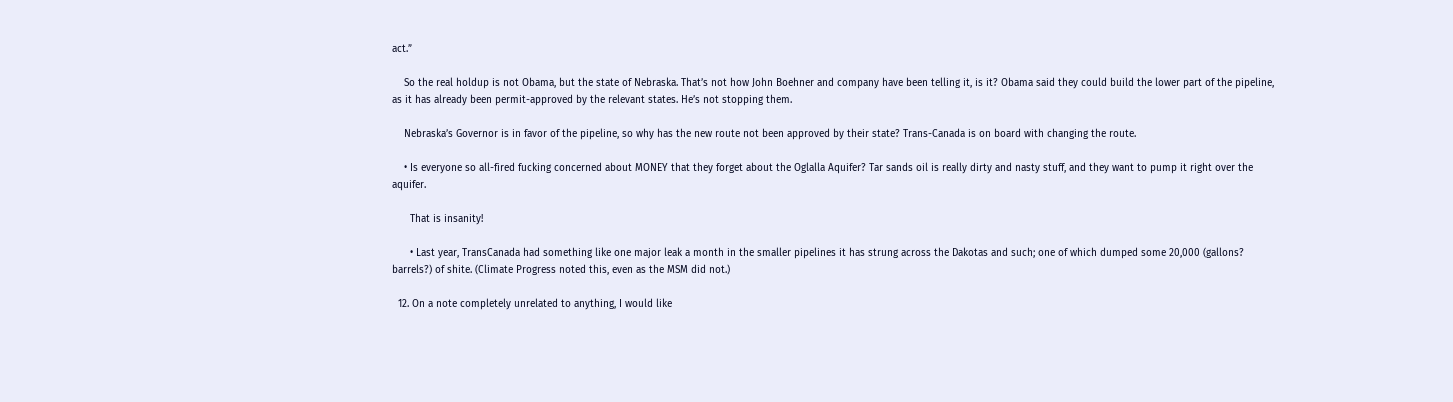act.”

    So the real holdup is not Obama, but the state of Nebraska. That’s not how John Boehner and company have been telling it, is it? Obama said they could build the lower part of the pipeline, as it has already been permit-approved by the relevant states. He’s not stopping them.

    Nebraska’s Governor is in favor of the pipeline, so why has the new route not been approved by their state? Trans-Canada is on board with changing the route.

    • Is everyone so all-fired fucking concerned about MONEY that they forget about the Oglalla Aquifer? Tar sands oil is really dirty and nasty stuff, and they want to pump it right over the aquifer.

      That is insanity!

      • Last year, TransCanada had something like one major leak a month in the smaller pipelines it has strung across the Dakotas and such; one of which dumped some 20,000 (gallons? barrels?) of shite. (Climate Progress noted this, even as the MSM did not.)

  12. On a note completely unrelated to anything, I would like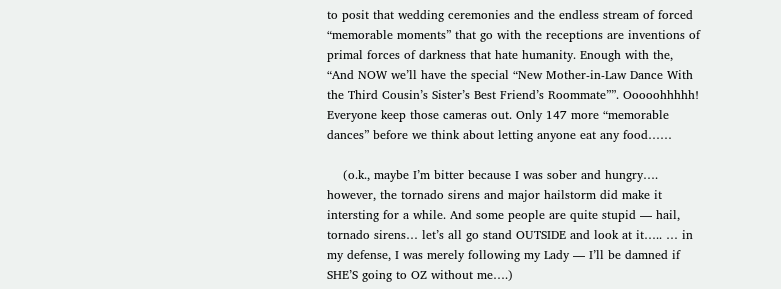to posit that wedding ceremonies and the endless stream of forced “memorable moments” that go with the receptions are inventions of primal forces of darkness that hate humanity. Enough with the, “And NOW we’ll have the special “New Mother-in-Law Dance With the Third Cousin’s Sister’s Best Friend’s Roommate””. Ooooohhhhh! Everyone keep those cameras out. Only 147 more “memorable dances” before we think about letting anyone eat any food……

    (o.k., maybe I’m bitter because I was sober and hungry…. however, the tornado sirens and major hailstorm did make it intersting for a while. And some people are quite stupid — hail, tornado sirens… let’s all go stand OUTSIDE and look at it….. … in my defense, I was merely following my Lady — I’ll be damned if SHE’S going to OZ without me….)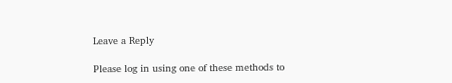Leave a Reply

Please log in using one of these methods to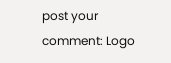post your comment: Logo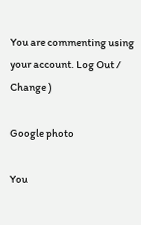You are commenting using your account. Log Out /  Change )

Google photo

You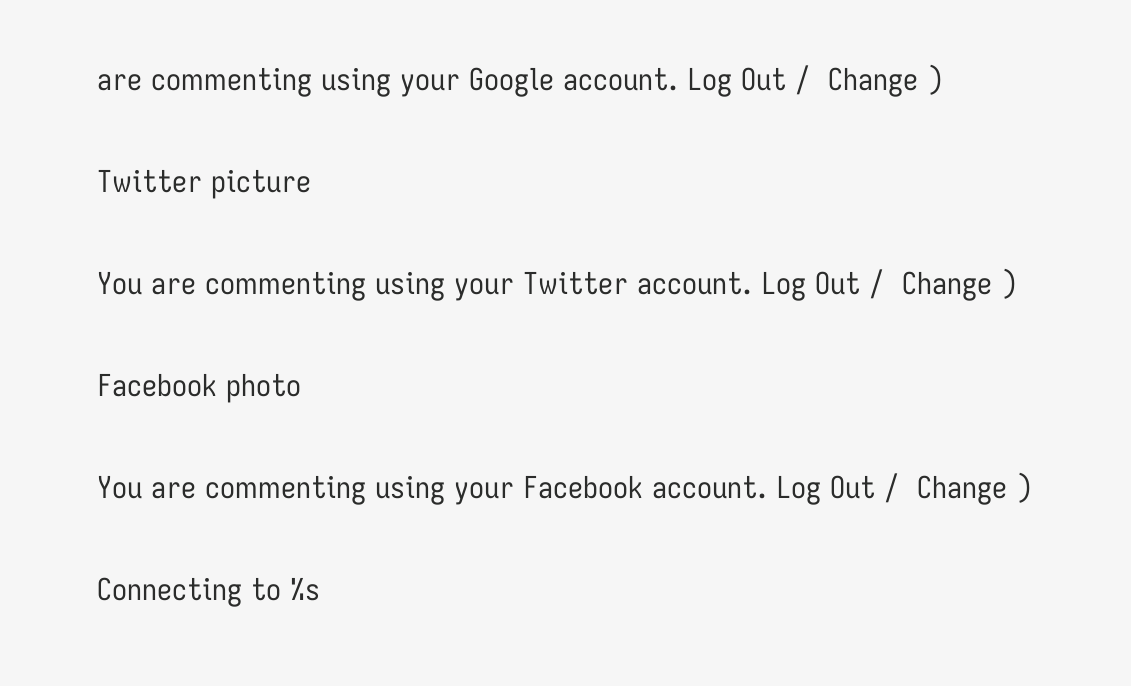are commenting using your Google account. Log Out /  Change )

Twitter picture

You are commenting using your Twitter account. Log Out /  Change )

Facebook photo

You are commenting using your Facebook account. Log Out /  Change )

Connecting to %s